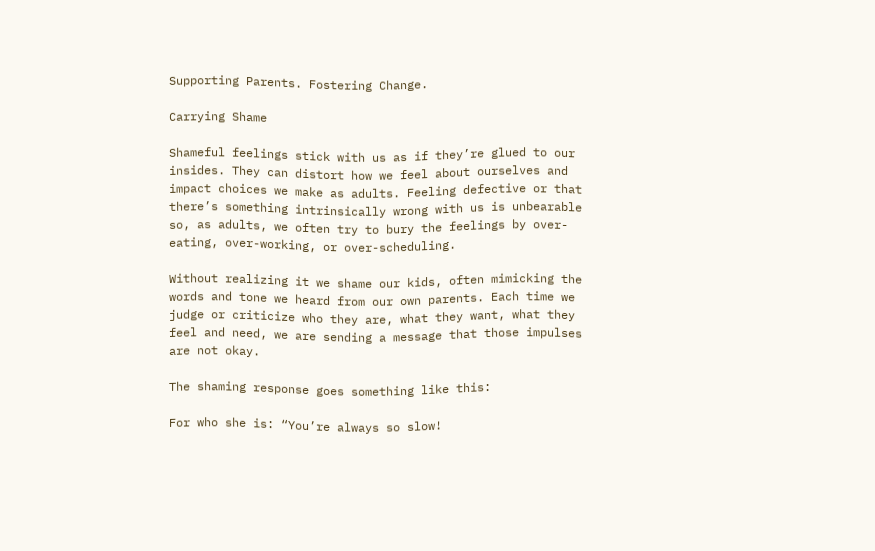Supporting Parents. Fostering Change.

Carrying Shame

Shameful feelings stick with us as if they’re glued to our insides. They can distort how we feel about ourselves and impact choices we make as adults. Feeling defective or that there’s something intrinsically wrong with us is unbearable so, as adults, we often try to bury the feelings by over-eating, over-working, or over-scheduling.

Without realizing it we shame our kids, often mimicking the words and tone we heard from our own parents. Each time we judge or criticize who they are, what they want, what they feel and need, we are sending a message that those impulses are not okay.

The shaming response goes something like this:

For who she is: “You’re always so slow!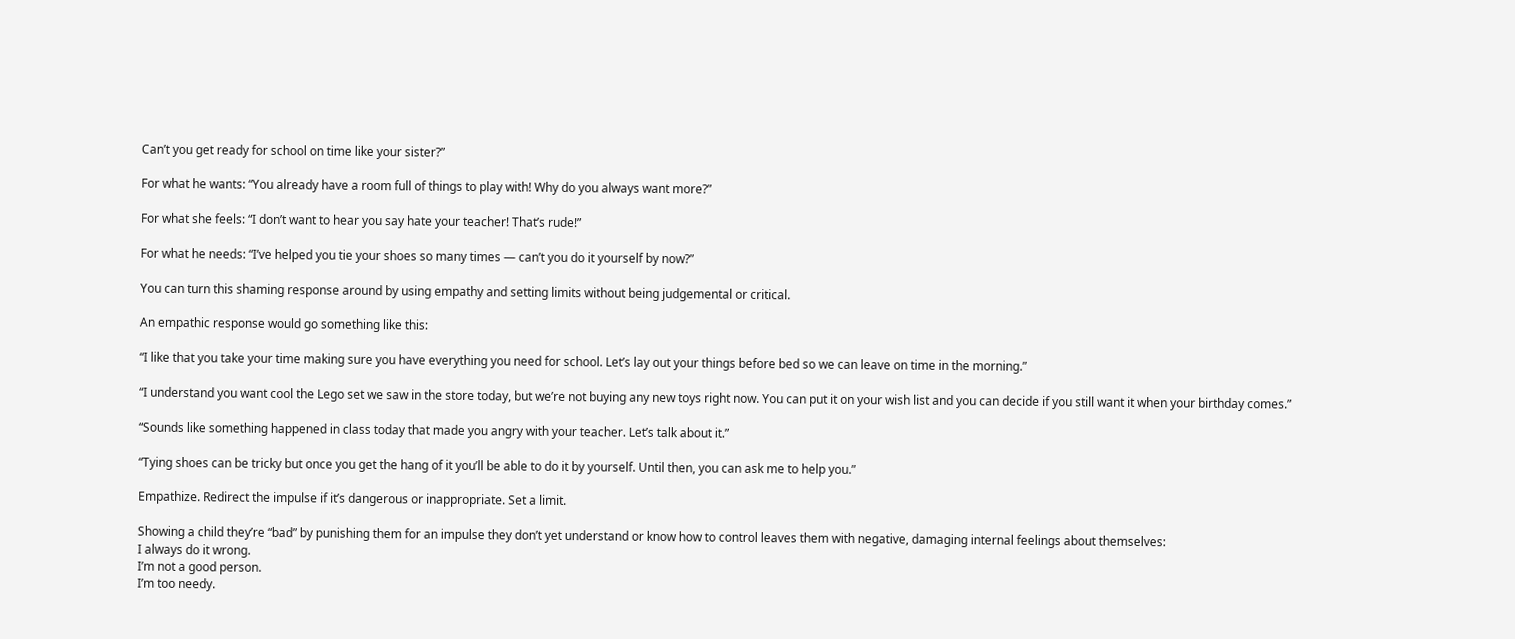Can’t you get ready for school on time like your sister?”

For what he wants: “You already have a room full of things to play with! Why do you always want more?”

For what she feels: “I don’t want to hear you say hate your teacher! That’s rude!”

For what he needs: “I’ve helped you tie your shoes so many times — can’t you do it yourself by now?”

You can turn this shaming response around by using empathy and setting limits without being judgemental or critical.

An empathic response would go something like this:

“I like that you take your time making sure you have everything you need for school. Let’s lay out your things before bed so we can leave on time in the morning.”

“I understand you want cool the Lego set we saw in the store today, but we’re not buying any new toys right now. You can put it on your wish list and you can decide if you still want it when your birthday comes.”

“Sounds like something happened in class today that made you angry with your teacher. Let’s talk about it.”

“Tying shoes can be tricky but once you get the hang of it you’ll be able to do it by yourself. Until then, you can ask me to help you.”

Empathize. Redirect the impulse if it’s dangerous or inappropriate. Set a limit.

Showing a child they’re “bad” by punishing them for an impulse they don’t yet understand or know how to control leaves them with negative, damaging internal feelings about themselves:
I always do it wrong.
I’m not a good person.
I’m too needy.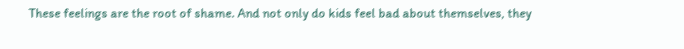These feelings are the root of shame. And not only do kids feel bad about themselves, they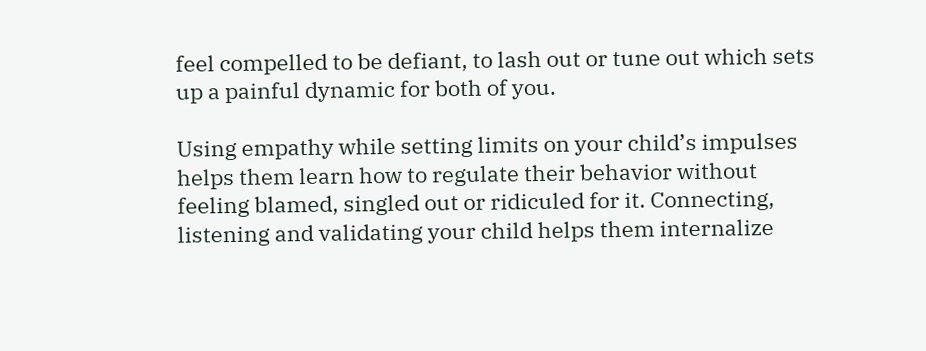feel compelled to be defiant, to lash out or tune out which sets up a painful dynamic for both of you.

Using empathy while setting limits on your child’s impulses helps them learn how to regulate their behavior without feeling blamed, singled out or ridiculed for it. Connecting, listening and validating your child helps them internalize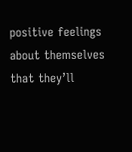positive feelings about themselves that they’ll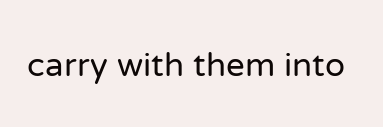carry with them into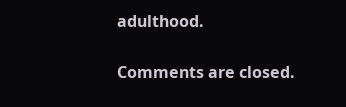adulthood.

Comments are closed.